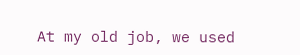At my old job, we used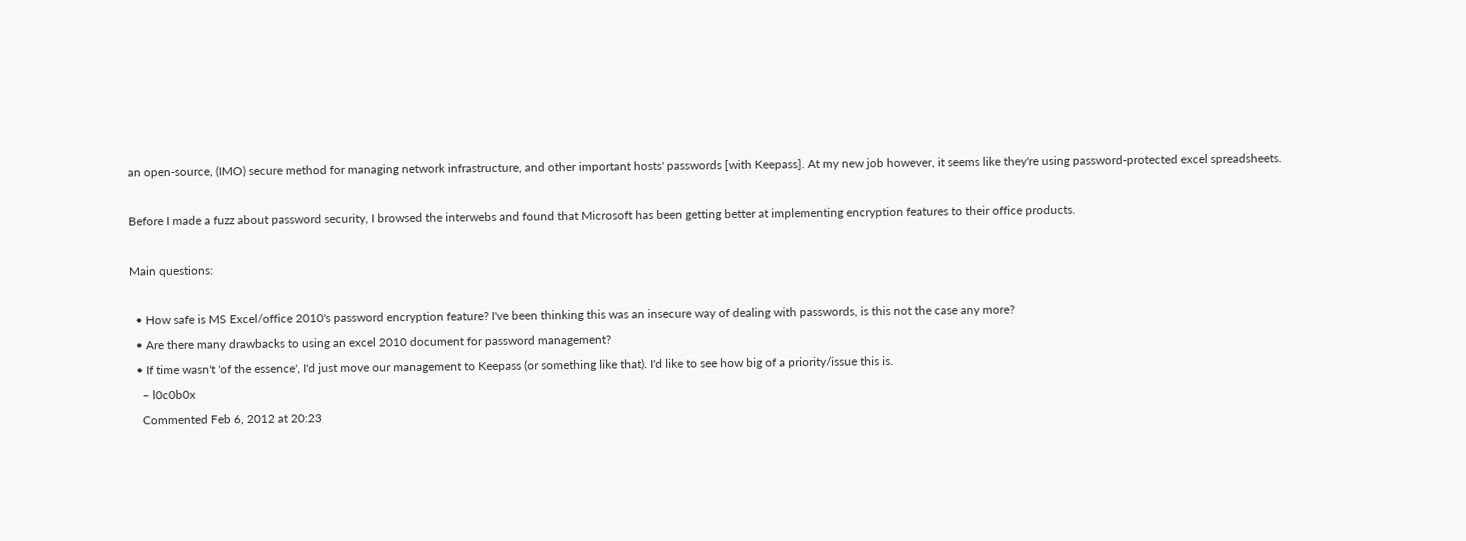an open-source, (IMO) secure method for managing network infrastructure, and other important hosts' passwords [with Keepass]. At my new job however, it seems like they're using password-protected excel spreadsheets.

Before I made a fuzz about password security, I browsed the interwebs and found that Microsoft has been getting better at implementing encryption features to their office products.

Main questions:

  • How safe is MS Excel/office 2010's password encryption feature? I've been thinking this was an insecure way of dealing with passwords, is this not the case any more?
  • Are there many drawbacks to using an excel 2010 document for password management?
  • If time wasn't 'of the essence', I'd just move our management to Keepass (or something like that). I'd like to see how big of a priority/issue this is.
    – l0c0b0x
    Commented Feb 6, 2012 at 20:23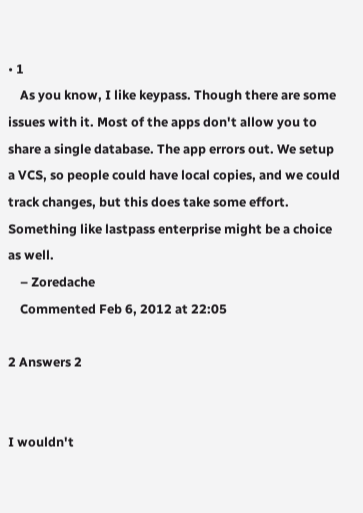• 1
    As you know, I like keypass. Though there are some issues with it. Most of the apps don't allow you to share a single database. The app errors out. We setup a VCS, so people could have local copies, and we could track changes, but this does take some effort. Something like lastpass enterprise might be a choice as well.
    – Zoredache
    Commented Feb 6, 2012 at 22:05

2 Answers 2


I wouldn't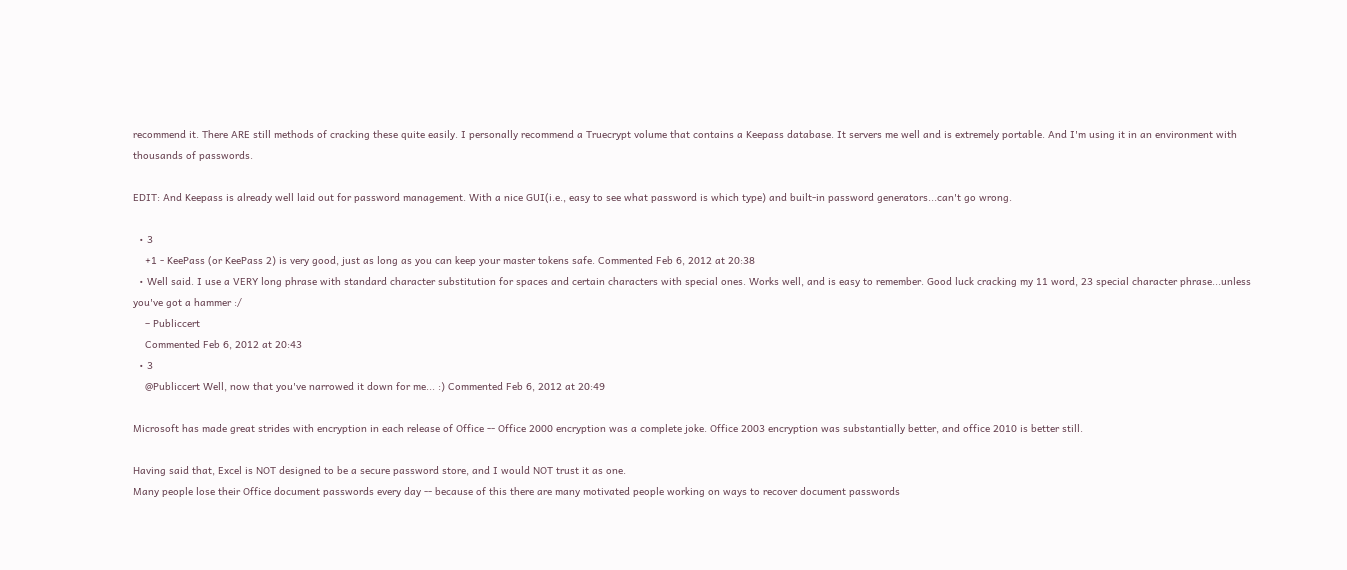recommend it. There ARE still methods of cracking these quite easily. I personally recommend a Truecrypt volume that contains a Keepass database. It servers me well and is extremely portable. And I'm using it in an environment with thousands of passwords.

EDIT: And Keepass is already well laid out for password management. With a nice GUI(i.e., easy to see what password is which type) and built-in password generators...can't go wrong.

  • 3
    +1 - KeePass (or KeePass 2) is very good, just as long as you can keep your master tokens safe. Commented Feb 6, 2012 at 20:38
  • Well said. I use a VERY long phrase with standard character substitution for spaces and certain characters with special ones. Works well, and is easy to remember. Good luck cracking my 11 word, 23 special character phrase...unless you've got a hammer :/
    – Publiccert
    Commented Feb 6, 2012 at 20:43
  • 3
    @Publiccert Well, now that you've narrowed it down for me... :) Commented Feb 6, 2012 at 20:49

Microsoft has made great strides with encryption in each release of Office -- Office 2000 encryption was a complete joke. Office 2003 encryption was substantially better, and office 2010 is better still.

Having said that, Excel is NOT designed to be a secure password store, and I would NOT trust it as one.
Many people lose their Office document passwords every day -- because of this there are many motivated people working on ways to recover document passwords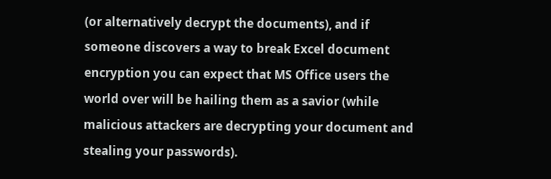(or alternatively decrypt the documents), and if someone discovers a way to break Excel document encryption you can expect that MS Office users the world over will be hailing them as a savior (while malicious attackers are decrypting your document and stealing your passwords).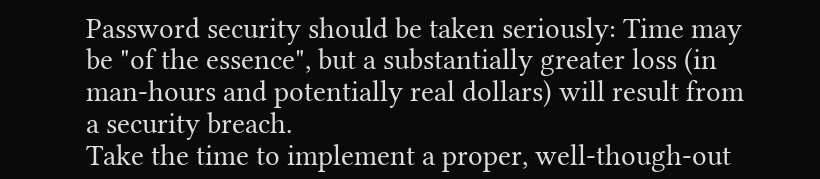Password security should be taken seriously: Time may be "of the essence", but a substantially greater loss (in man-hours and potentially real dollars) will result from a security breach.
Take the time to implement a proper, well-though-out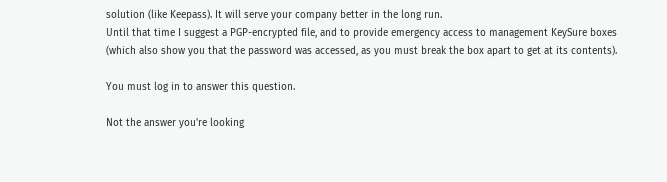solution (like Keepass). It will serve your company better in the long run.
Until that time I suggest a PGP-encrypted file, and to provide emergency access to management KeySure boxes (which also show you that the password was accessed, as you must break the box apart to get at its contents).

You must log in to answer this question.

Not the answer you're looking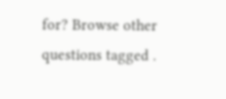for? Browse other questions tagged .